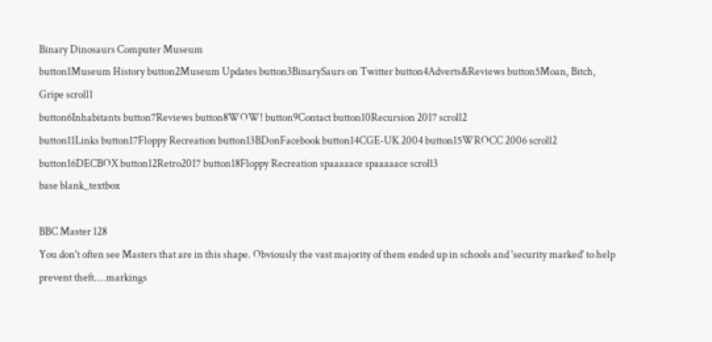Binary Dinosaurs Computer Museum
button1Museum History button2Museum Updates button3BinarySaurs on Twitter button4Adverts&Reviews button5Moan, Bitch, Gripe scroll1
button6Inhabitants button7Reviews button8WOW! button9Contact button10Recursion 2017 scroll2
button11Links button17Floppy Recreation button13BDonFacebook button14CGE-UK 2004 button15WROCC 2006 scroll2
button16DECBOX button12Retro2017 button18Floppy Recreation spaaaaace spaaaaace scroll3
base blank_textbox

BBC Master 128
You don't often see Masters that are in this shape. Obviously the vast majority of them ended up in schools and 'security marked' to help prevent theft....markings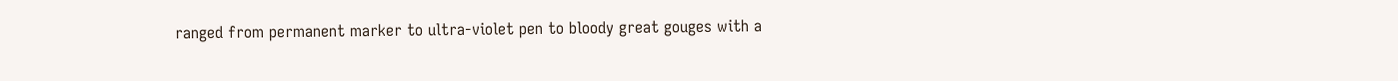ranged from permanent marker to ultra-violet pen to bloody great gouges with a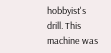hobbyist's drill. This machine was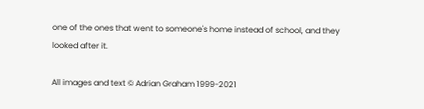one of the ones that went to someone's home instead of school, and they looked after it.

All images and text © Adrian Graham 1999-2021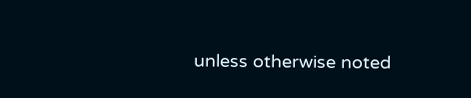unless otherwise noted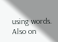using words. Also on